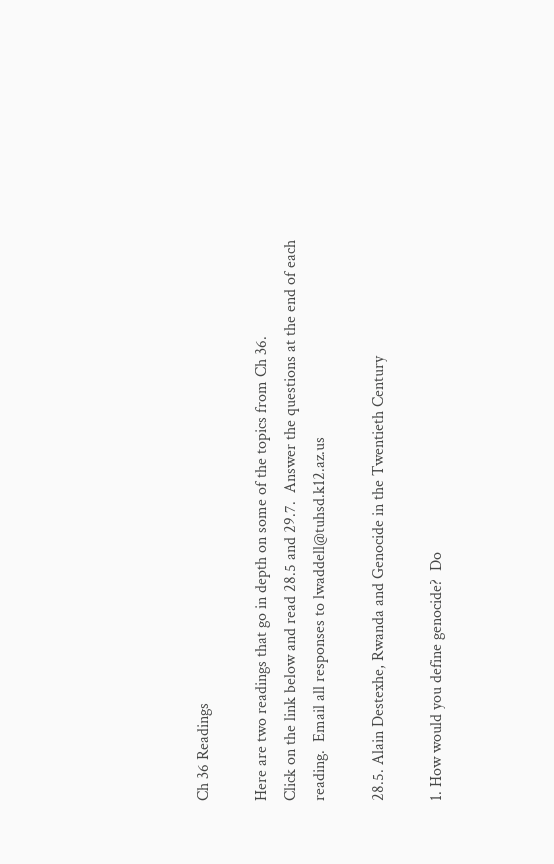Ch 36 Readings

Here are two readings that go in depth on some of the topics from Ch 36.
Click on the link below and read 28.5 and 29.7.  Answer the questions at the end of each reading.  Email all responses to lwaddell@tuhsd.k12.az.us

28.5. Alain Destexhe, Rwanda and Genocide in the Twentieth Century

1. How would you define genocide?  Do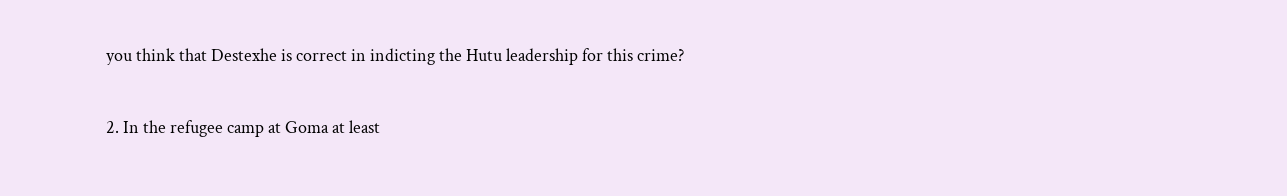you think that Destexhe is correct in indicting the Hutu leadership for this crime?

2. In the refugee camp at Goma at least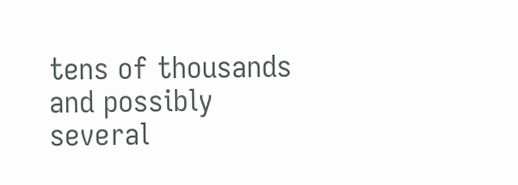tens of thousands and possibly several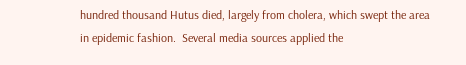hundred thousand Hutus died, largely from cholera, which swept the area in epidemic fashion.  Several media sources applied the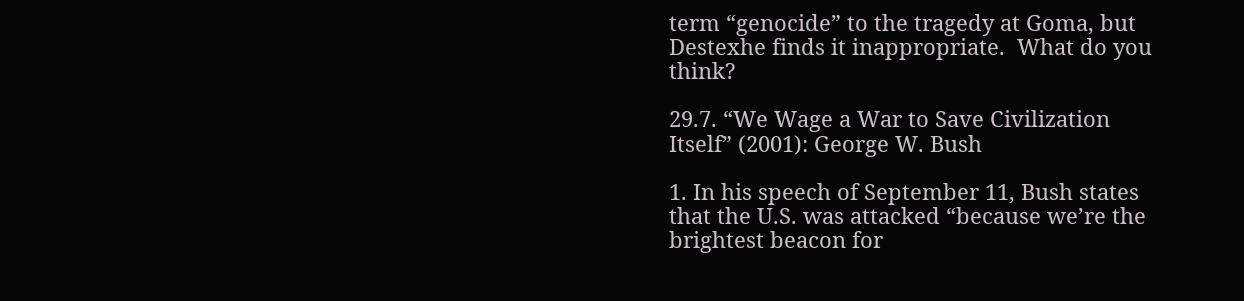term “genocide” to the tragedy at Goma, but Destexhe finds it inappropriate.  What do you think?

29.7. “We Wage a War to Save Civilization Itself” (2001): George W. Bush

1. In his speech of September 11, Bush states that the U.S. was attacked “because we’re the brightest beacon for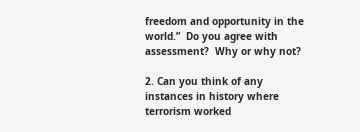freedom and opportunity in the world.”  Do you agree with assessment?  Why or why not?

2. Can you think of any instances in history where terrorism worked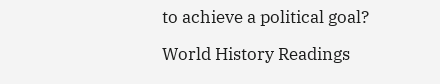to achieve a political goal?

World History Readings